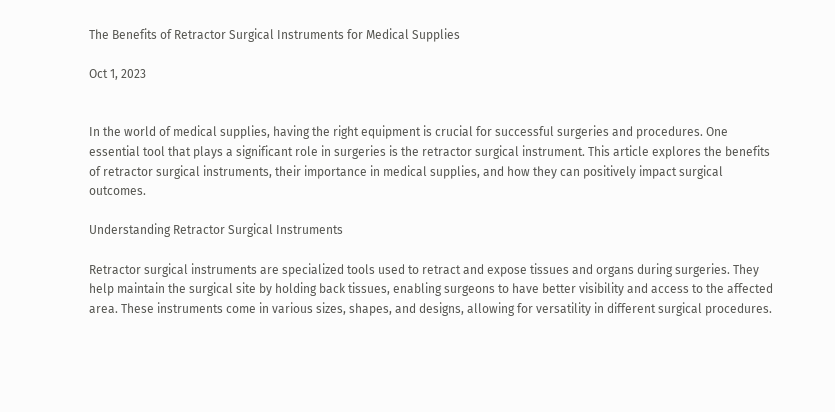The Benefits of Retractor Surgical Instruments for Medical Supplies

Oct 1, 2023


In the world of medical supplies, having the right equipment is crucial for successful surgeries and procedures. One essential tool that plays a significant role in surgeries is the retractor surgical instrument. This article explores the benefits of retractor surgical instruments, their importance in medical supplies, and how they can positively impact surgical outcomes.

Understanding Retractor Surgical Instruments

Retractor surgical instruments are specialized tools used to retract and expose tissues and organs during surgeries. They help maintain the surgical site by holding back tissues, enabling surgeons to have better visibility and access to the affected area. These instruments come in various sizes, shapes, and designs, allowing for versatility in different surgical procedures.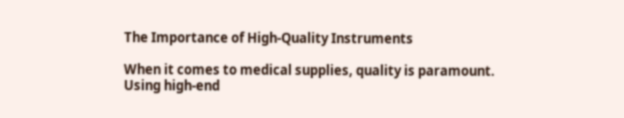The Importance of High-Quality Instruments

When it comes to medical supplies, quality is paramount. Using high-end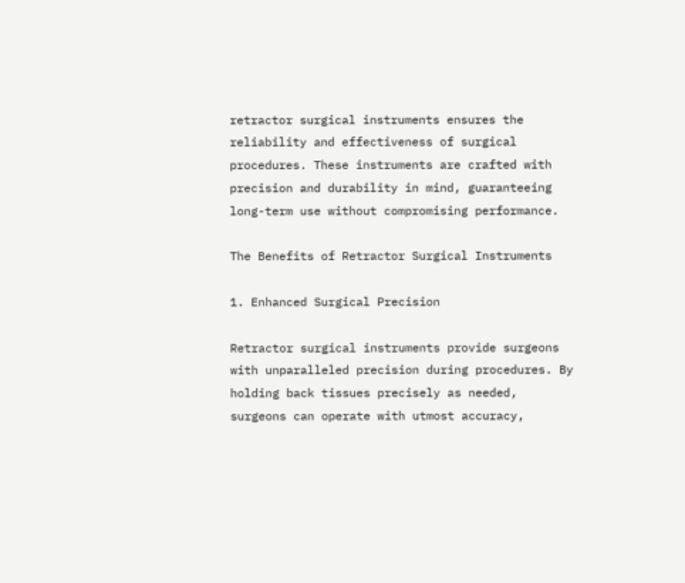retractor surgical instruments ensures the reliability and effectiveness of surgical procedures. These instruments are crafted with precision and durability in mind, guaranteeing long-term use without compromising performance.

The Benefits of Retractor Surgical Instruments

1. Enhanced Surgical Precision

Retractor surgical instruments provide surgeons with unparalleled precision during procedures. By holding back tissues precisely as needed, surgeons can operate with utmost accuracy,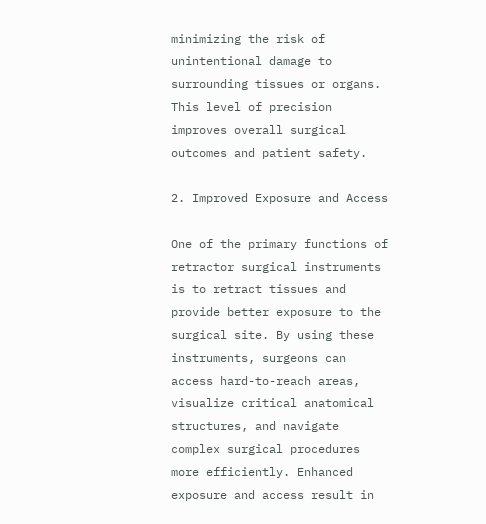minimizing the risk of unintentional damage to surrounding tissues or organs. This level of precision improves overall surgical outcomes and patient safety.

2. Improved Exposure and Access

One of the primary functions of retractor surgical instruments is to retract tissues and provide better exposure to the surgical site. By using these instruments, surgeons can access hard-to-reach areas, visualize critical anatomical structures, and navigate complex surgical procedures more efficiently. Enhanced exposure and access result in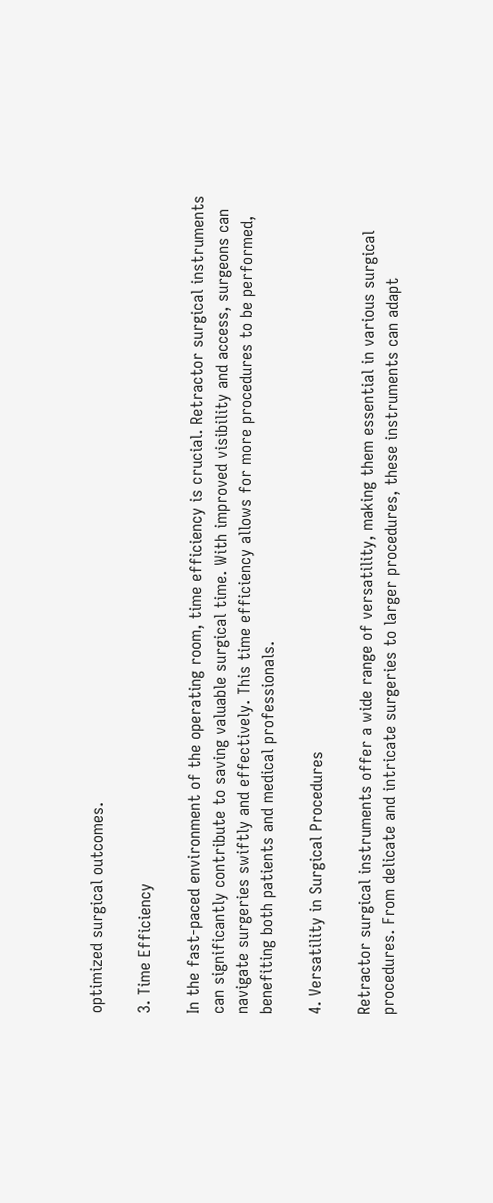optimized surgical outcomes.

3. Time Efficiency

In the fast-paced environment of the operating room, time efficiency is crucial. Retractor surgical instruments can significantly contribute to saving valuable surgical time. With improved visibility and access, surgeons can navigate surgeries swiftly and effectively. This time efficiency allows for more procedures to be performed, benefiting both patients and medical professionals.

4. Versatility in Surgical Procedures

Retractor surgical instruments offer a wide range of versatility, making them essential in various surgical procedures. From delicate and intricate surgeries to larger procedures, these instruments can adapt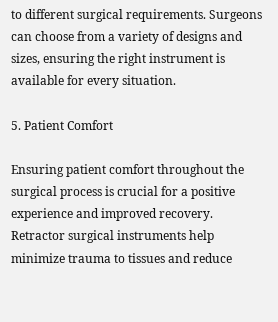to different surgical requirements. Surgeons can choose from a variety of designs and sizes, ensuring the right instrument is available for every situation.

5. Patient Comfort

Ensuring patient comfort throughout the surgical process is crucial for a positive experience and improved recovery. Retractor surgical instruments help minimize trauma to tissues and reduce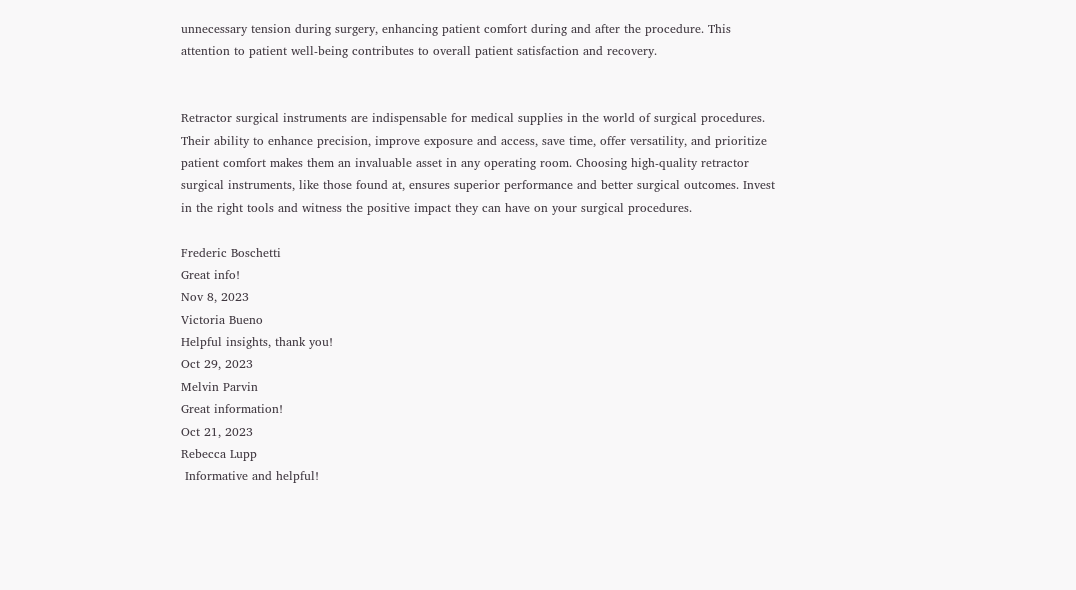unnecessary tension during surgery, enhancing patient comfort during and after the procedure. This attention to patient well-being contributes to overall patient satisfaction and recovery.


Retractor surgical instruments are indispensable for medical supplies in the world of surgical procedures. Their ability to enhance precision, improve exposure and access, save time, offer versatility, and prioritize patient comfort makes them an invaluable asset in any operating room. Choosing high-quality retractor surgical instruments, like those found at, ensures superior performance and better surgical outcomes. Invest in the right tools and witness the positive impact they can have on your surgical procedures.

Frederic Boschetti
Great info!
Nov 8, 2023
Victoria Bueno
Helpful insights, thank you!
Oct 29, 2023
Melvin Parvin
Great information!
Oct 21, 2023
Rebecca Lupp
 Informative and helpful!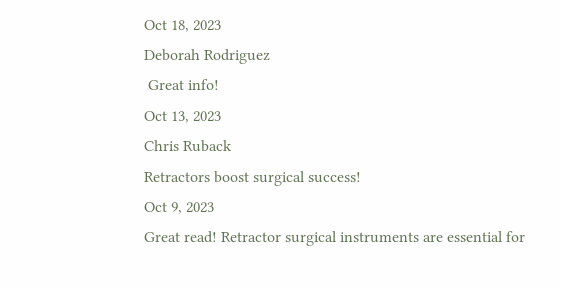Oct 18, 2023
Deborah Rodriguez
 Great info!
Oct 13, 2023
Chris Ruback
Retractors boost surgical success!
Oct 9, 2023
Great read! Retractor surgical instruments are essential for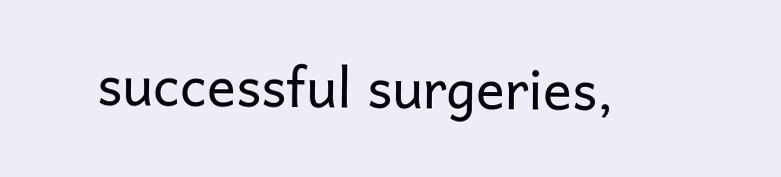successful surgeries,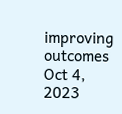improving outcomes
Oct 4, 2023